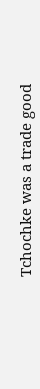Tchochke was a trade good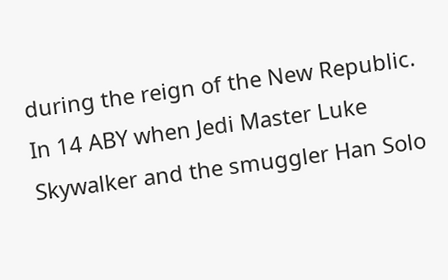during the reign of the New Republic. In 14 ABY when Jedi Master Luke Skywalker and the smuggler Han Solo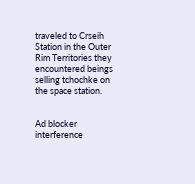traveled to Crseih Station in the Outer Rim Territories they encountered beings selling tchochke on the space station.


Ad blocker interference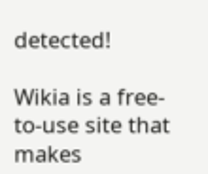detected!

Wikia is a free-to-use site that makes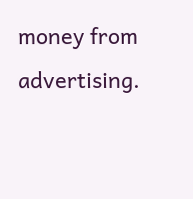money from advertising.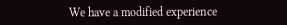We have a modified experience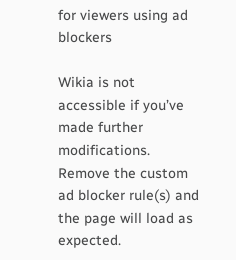for viewers using ad blockers

Wikia is not accessible if you’ve made further modifications. Remove the custom ad blocker rule(s) and the page will load as expected.